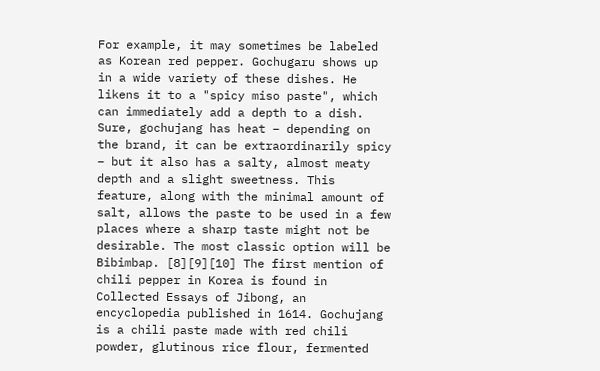For example, it may sometimes be labeled as Korean red pepper. Gochugaru shows up in a wide variety of these dishes. He likens it to a "spicy miso paste", which can immediately add a depth to a dish. Sure, gochujang has heat – depending on the brand, it can be extraordinarily spicy – but it also has a salty, almost meaty depth and a slight sweetness. This feature, along with the minimal amount of salt, allows the paste to be used in a few places where a sharp taste might not be desirable. The most classic option will be Bibimbap. [8][9][10] The first mention of chili pepper in Korea is found in Collected Essays of Jibong, an encyclopedia published in 1614. Gochujang is a chili paste made with red chili powder, glutinous rice flour, fermented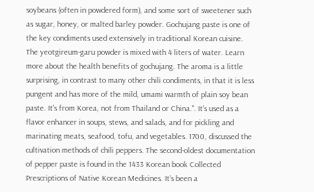soybeans (often in powdered form), and some sort of sweetener such as sugar, honey, or malted barley powder. Gochujang paste is one of the key condiments used extensively in traditional Korean cuisine. The yeotgireum-garu powder is mixed with 4 liters of water. Learn more about the health benefits of gochujang. The aroma is a little surprising, in contrast to many other chili condiments, in that it is less pungent and has more of the mild, umami warmth of plain soy bean paste. It's from Korea, not from Thailand or China.". It’s used as a flavor enhancer in soups, stews, and salads, and for pickling and marinating meats, seafood, tofu, and vegetables. 1700, discussed the cultivation methods of chili peppers. The second-oldest documentation of pepper paste is found in the 1433 Korean book Collected Prescriptions of Native Korean Medicines. It’s been a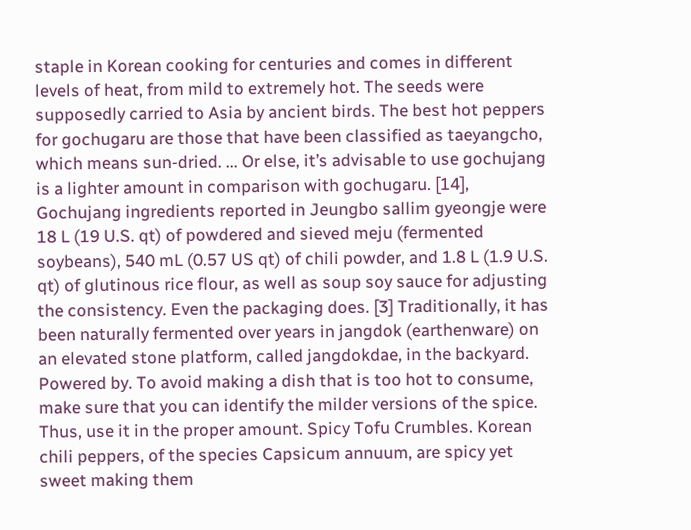staple in Korean cooking for centuries and comes in different levels of heat, from mild to extremely hot. The seeds were supposedly carried to Asia by ancient birds. The best hot peppers for gochugaru are those that have been classified as taeyangcho, which means sun-dried. ... Or else, it’s advisable to use gochujang is a lighter amount in comparison with gochugaru. [14], Gochujang ingredients reported in Jeungbo sallim gyeongje were 18 L (19 U.S. qt) of powdered and sieved meju (fermented soybeans), 540 mL (0.57 US qt) of chili powder, and 1.8 L (1.9 U.S. qt) of glutinous rice flour, as well as soup soy sauce for adjusting the consistency. Even the packaging does. [3] Traditionally, it has been naturally fermented over years in jangdok (earthenware) on an elevated stone platform, called jangdokdae, in the backyard. Powered by. To avoid making a dish that is too hot to consume, make sure that you can identify the milder versions of the spice. Thus, use it in the proper amount. Spicy Tofu Crumbles. Korean chili peppers, of the species Capsicum annuum, are spicy yet sweet making them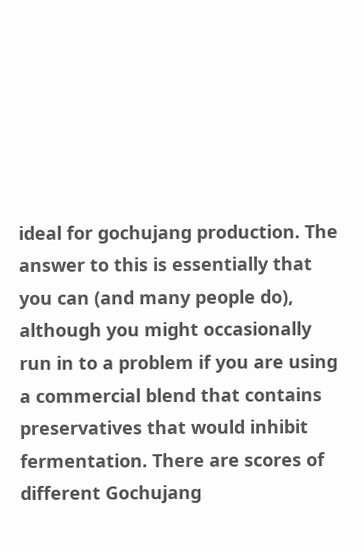ideal for gochujang production. The answer to this is essentially that you can (and many people do), although you might occasionally run in to a problem if you are using a commercial blend that contains preservatives that would inhibit fermentation. There are scores of different Gochujang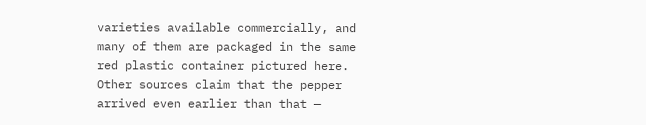varieties available commercially, and many of them are packaged in the same red plastic container pictured here. Other sources claim that the pepper arrived even earlier than that —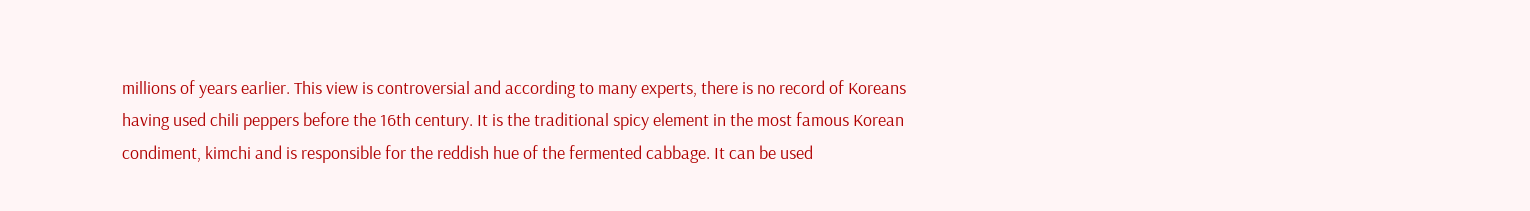millions of years earlier. This view is controversial and according to many experts, there is no record of Koreans having used chili peppers before the 16th century. It is the traditional spicy element in the most famous Korean condiment, kimchi and is responsible for the reddish hue of the fermented cabbage. It can be used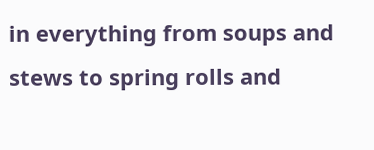in everything from soups and stews to spring rolls and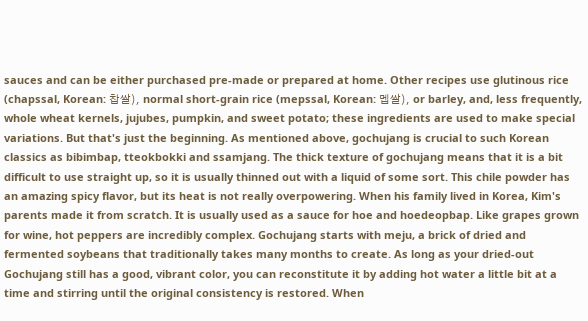sauces and can be either purchased pre-made or prepared at home. Other recipes use glutinous rice (chapssal, Korean: 찹쌀), normal short-grain rice (mepssal, Korean: 멥쌀), or barley, and, less frequently, whole wheat kernels, jujubes, pumpkin, and sweet potato; these ingredients are used to make special variations. But that's just the beginning. As mentioned above, gochujang is crucial to such Korean classics as bibimbap, tteokbokki and ssamjang. The thick texture of gochujang means that it is a bit difficult to use straight up, so it is usually thinned out with a liquid of some sort. This chile powder has an amazing spicy flavor, but its heat is not really overpowering. When his family lived in Korea, Kim's parents made it from scratch. It is usually used as a sauce for hoe and hoedeopbap. Like grapes grown for wine, hot peppers are incredibly complex. Gochujang starts with meju, a brick of dried and fermented soybeans that traditionally takes many months to create. As long as your dried-out Gochujang still has a good, vibrant color, you can reconstitute it by adding hot water a little bit at a time and stirring until the original consistency is restored. When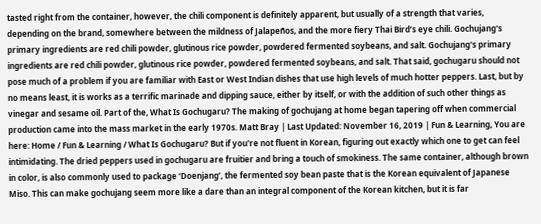tasted right from the container, however, the chili component is definitely apparent, but usually of a strength that varies, depending on the brand, somewhere between the mildness of Jalapeños, and the more fiery Thai Bird’s eye chili. Gochujang's primary ingredients are red chili powder, glutinous rice powder, powdered fermented soybeans, and salt. Gochujang's primary ingredients are red chili powder, glutinous rice powder, powdered fermented soybeans, and salt. That said, gochugaru should not pose much of a problem if you are familiar with East or West Indian dishes that use high levels of much hotter peppers. Last, but by no means least, it is works as a terrific marinade and dipping sauce, either by itself, or with the addition of such other things as vinegar and sesame oil. Part of the, What Is Gochugaru? The making of gochujang at home began tapering off when commercial production came into the mass market in the early 1970s. Matt Bray | Last Updated: November 16, 2019 | Fun & Learning, You are here: Home / Fun & Learning / What Is Gochugaru? But if you're not fluent in Korean, figuring out exactly which one to get can feel intimidating. The dried peppers used in gochugaru are fruitier and bring a touch of smokiness. The same container, although brown in color, is also commonly used to package ‘Doenjang’, the fermented soy bean paste that is the Korean equivalent of Japanese Miso. This can make gochujang seem more like a dare than an integral component of the Korean kitchen, but it is far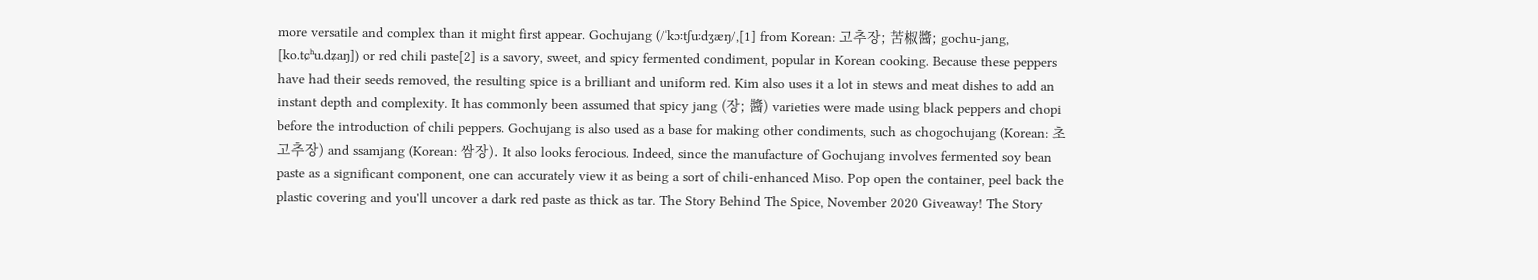more versatile and complex than it might first appear. Gochujang (/ˈkɔːtʃuːdʒæŋ/,[1] from Korean: 고추장; 苦椒醬; gochu-jang, [ko.tɕʰu.dʑaŋ]) or red chili paste[2] is a savory, sweet, and spicy fermented condiment, popular in Korean cooking. Because these peppers have had their seeds removed, the resulting spice is a brilliant and uniform red. Kim also uses it a lot in stews and meat dishes to add an instant depth and complexity. It has commonly been assumed that spicy jang (장; 醬) varieties were made using black peppers and chopi before the introduction of chili peppers. Gochujang is also used as a base for making other condiments, such as chogochujang (Korean: 초고추장) and ssamjang (Korean: 쌈장). It also looks ferocious. Indeed, since the manufacture of Gochujang involves fermented soy bean paste as a significant component, one can accurately view it as being a sort of chili-enhanced Miso. Pop open the container, peel back the plastic covering and you'll uncover a dark red paste as thick as tar. The Story Behind The Spice, November 2020 Giveaway! The Story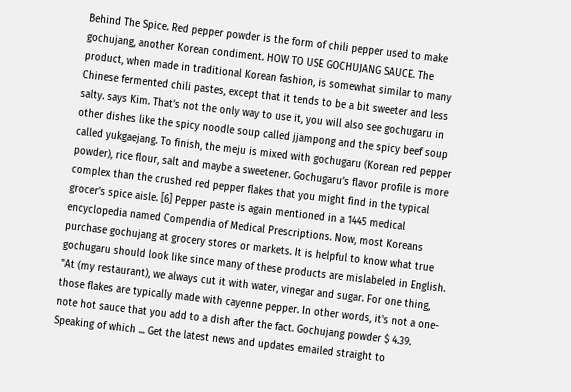Behind The Spice. Red pepper powder is the form of chili pepper used to make gochujang, another Korean condiment. HOW TO USE GOCHUJANG SAUCE. The product, when made in traditional Korean fashion, is somewhat similar to many Chinese fermented chili pastes, except that it tends to be a bit sweeter and less salty. says Kim. That’s not the only way to use it, you will also see gochugaru in other dishes like the spicy noodle soup called jjampong and the spicy beef soup called yukgaejang. To finish, the meju is mixed with gochugaru (Korean red pepper powder), rice flour, salt and maybe a sweetener. Gochugaru’s flavor profile is more complex than the crushed red pepper flakes that you might find in the typical grocer’s spice aisle. [6] Pepper paste is again mentioned in a 1445 medical encyclopedia named Compendia of Medical Prescriptions. Now, most Koreans purchase gochujang at grocery stores or markets. It is helpful to know what true gochugaru should look like since many of these products are mislabeled in English. "At (my restaurant), we always cut it with water, vinegar and sugar. For one thing, those flakes are typically made with cayenne pepper. In other words, it's not a one-note hot sauce that you add to a dish after the fact. Gochujang powder $ 4.39. Speaking of which ... Get the latest news and updates emailed straight to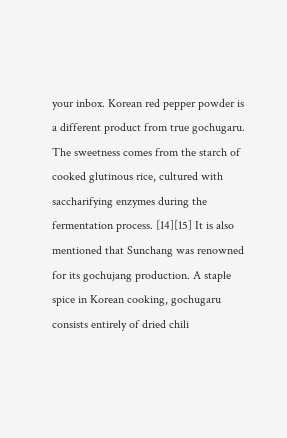your inbox. Korean red pepper powder is a different product from true gochugaru. The sweetness comes from the starch of cooked glutinous rice, cultured with saccharifying enzymes during the fermentation process. [14][15] It is also mentioned that Sunchang was renowned for its gochujang production. A staple spice in Korean cooking, gochugaru consists entirely of dried chili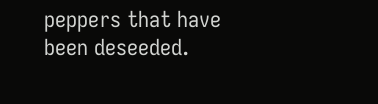peppers that have been deseeded.